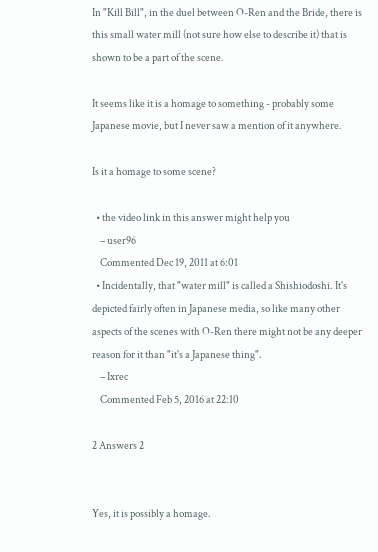In "Kill Bill", in the duel between O-Ren and the Bride, there is this small water mill (not sure how else to describe it) that is shown to be a part of the scene.

It seems like it is a homage to something - probably some Japanese movie, but I never saw a mention of it anywhere.

Is it a homage to some scene?

  • the video link in this answer might help you
    – user96
    Commented Dec 19, 2011 at 6:01
  • Incidentally, that "water mill" is called a Shishiodoshi. It's depicted fairly often in Japanese media, so like many other aspects of the scenes with O-Ren there might not be any deeper reason for it than "it's a Japanese thing".
    – Ixrec
    Commented Feb 5, 2016 at 22:10

2 Answers 2


Yes, it is possibly a homage.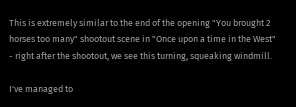This is extremely similar to the end of the opening "You brought 2 horses too many" shootout scene in "Once upon a time in the West" - right after the shootout, we see this turning, squeaking windmill.

I've managed to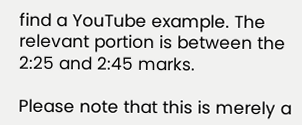find a YouTube example. The relevant portion is between the 2:25 and 2:45 marks.

Please note that this is merely a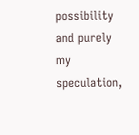possibility and purely my speculation,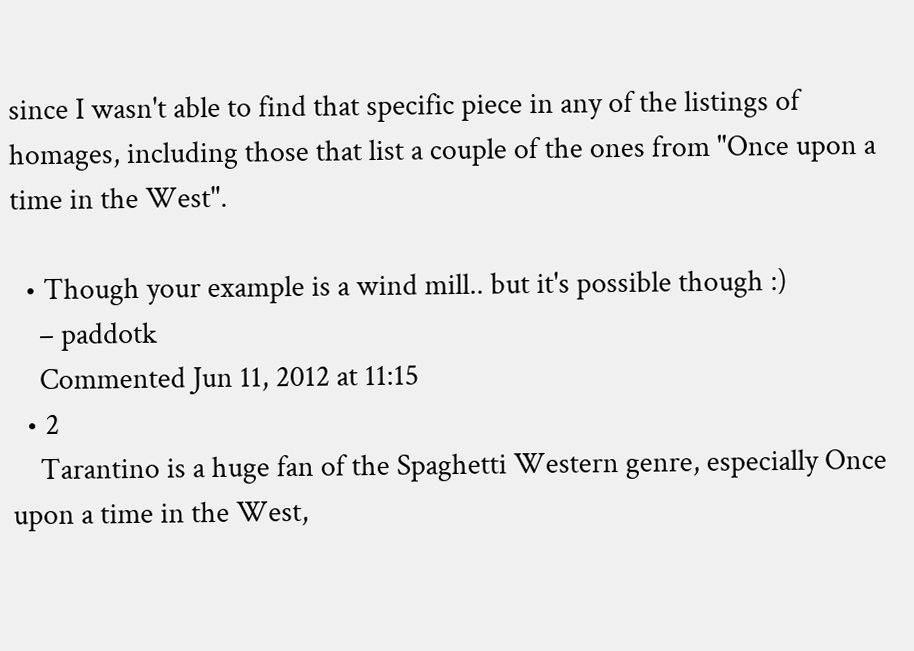since I wasn't able to find that specific piece in any of the listings of homages, including those that list a couple of the ones from "Once upon a time in the West".

  • Though your example is a wind mill.. but it's possible though :)
    – paddotk
    Commented Jun 11, 2012 at 11:15
  • 2
    Tarantino is a huge fan of the Spaghetti Western genre, especially Once upon a time in the West,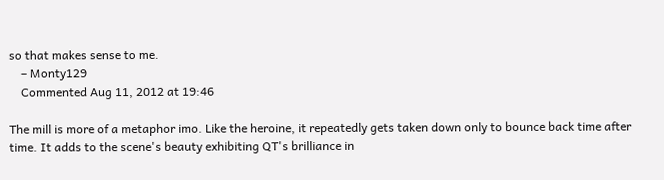so that makes sense to me.
    – Monty129
    Commented Aug 11, 2012 at 19:46

The mill is more of a metaphor imo. Like the heroine, it repeatedly gets taken down only to bounce back time after time. It adds to the scene's beauty exhibiting QT's brilliance in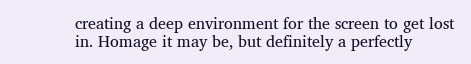creating a deep environment for the screen to get lost in. Homage it may be, but definitely a perfectly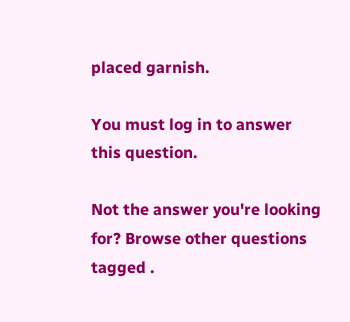placed garnish.

You must log in to answer this question.

Not the answer you're looking for? Browse other questions tagged .